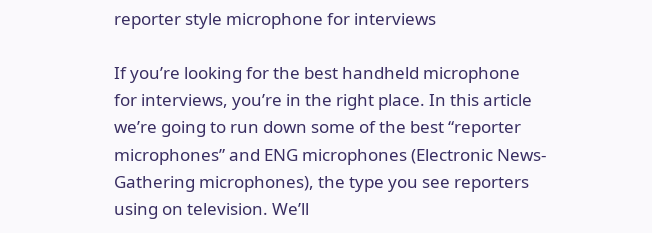reporter style microphone for interviews

If you’re looking for the best handheld microphone for interviews, you’re in the right place. In this article we’re going to run down some of the best “reporter microphones” and ENG microphones (Electronic News-Gathering microphones), the type you see reporters using on television. We’ll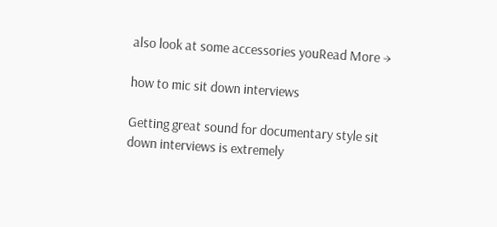also look at some accessories youRead More →

how to mic sit down interviews

Getting great sound for documentary style sit down interviews is extremely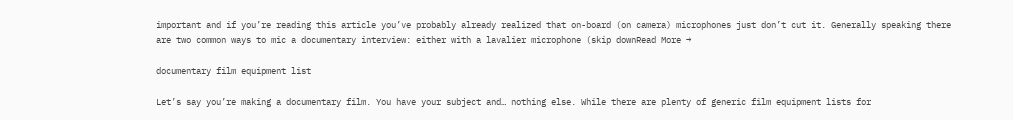important and if you’re reading this article you’ve probably already realized that on-board (on camera) microphones just don’t cut it. Generally speaking there are two common ways to mic a documentary interview: either with a lavalier microphone (skip downRead More →

documentary film equipment list

Let’s say you’re making a documentary film. You have your subject and… nothing else. While there are plenty of generic film equipment lists for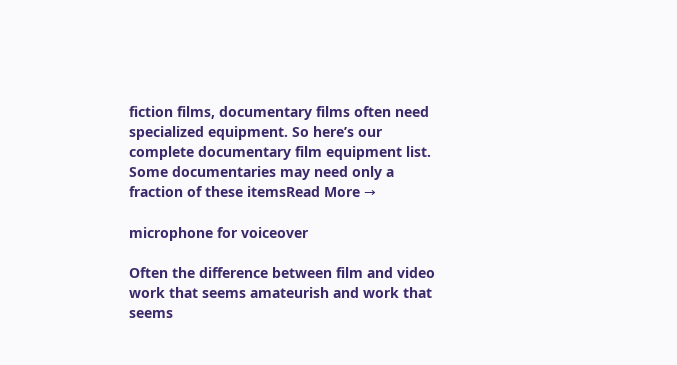fiction films, documentary films often need specialized equipment. So here’s our complete documentary film equipment list. Some documentaries may need only a fraction of these itemsRead More →

microphone for voiceover

Often the difference between film and video work that seems amateurish and work that seems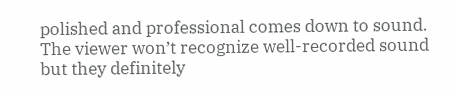polished and professional comes down to sound. The viewer won’t recognize well-recorded sound but they definitely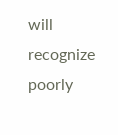will recognize poorly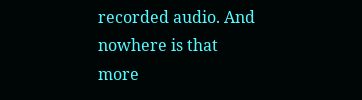recorded audio. And nowhere is that more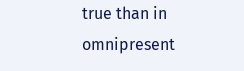true than in omnipresent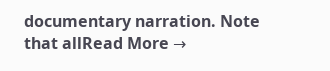documentary narration. Note that allRead More →